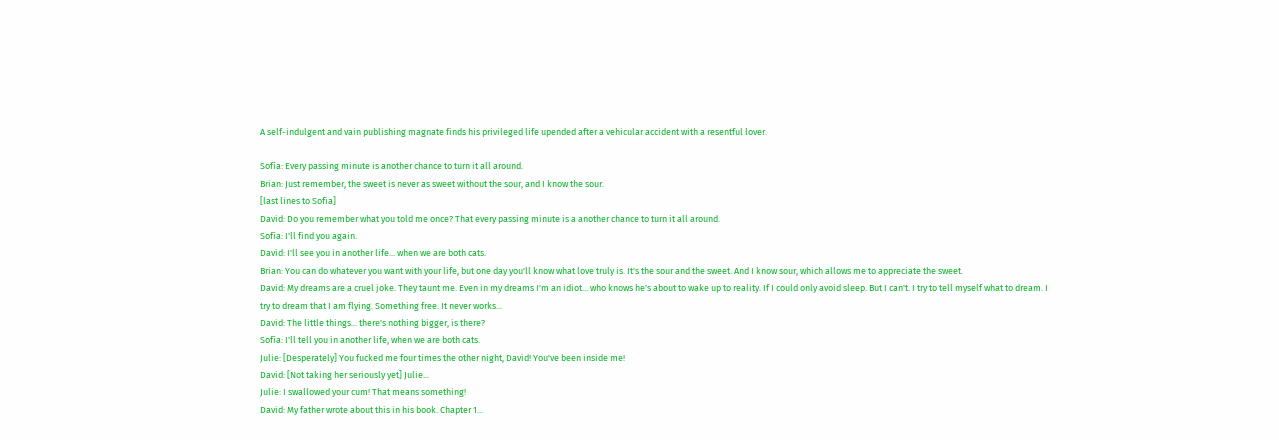A self-indulgent and vain publishing magnate finds his privileged life upended after a vehicular accident with a resentful lover.

Sofía: Every passing minute is another chance to turn it all around.
Brian: Just remember, the sweet is never as sweet without the sour, and I know the sour.
[last lines to Sofia]
David: Do you remember what you told me once? That every passing minute is a another chance to turn it all around.
Sofía: I'll find you again.
David: I'll see you in another life... when we are both cats.
Brian: You can do whatever you want with your life, but one day you'll know what love truly is. It's the sour and the sweet. And I know sour, which allows me to appreciate the sweet.
David: My dreams are a cruel joke. They taunt me. Even in my dreams I'm an idiot... who knows he's about to wake up to reality. If I could only avoid sleep. But I can't. I try to tell myself what to dream. I try to dream that I am flying. Something free. It never works...
David: The little things... there's nothing bigger, is there?
Sofía: I'll tell you in another life, when we are both cats.
Julie: [Desperately] You fucked me four times the other night, David! You've been inside me!
David: [Not taking her seriously yet] Julie...
Julie: I swallowed your cum! That means something!
David: My father wrote about this in his book. Chapter 1...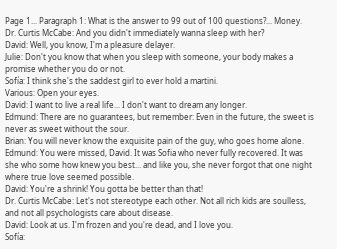Page 1... Paragraph 1: What is the answer to 99 out of 100 questions?... Money.
Dr. Curtis McCabe: And you didn't immediately wanna sleep with her?
David: Well, you know, I'm a pleasure delayer.
Julie: Don't you know that when you sleep with someone, your body makes a promise whether you do or not.
Sofía: I think she's the saddest girl to ever hold a martini.
Various: Open your eyes.
David: I want to live a real life... I don't want to dream any longer.
Edmund: There are no guarantees, but remember: Even in the future, the sweet is never as sweet without the sour.
Brian: You will never know the exquisite pain of the guy, who goes home alone.
Edmund: You were missed, David. It was Sofia who never fully recovered. It was she who some how knew you best... and like you, she never forgot that one night where true love seemed possible.
David: You're a shrink! You gotta be better than that!
Dr. Curtis McCabe: Let's not stereotype each other. Not all rich kids are soulless, and not all psychologists care about disease.
David: Look at us. I'm frozen and you're dead, and I love you.
Sofía: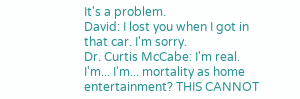It's a problem.
David: I lost you when I got in that car. I'm sorry.
Dr. Curtis McCabe: I'm real. I'm... I'm... mortality as home entertainment? THIS CANNOT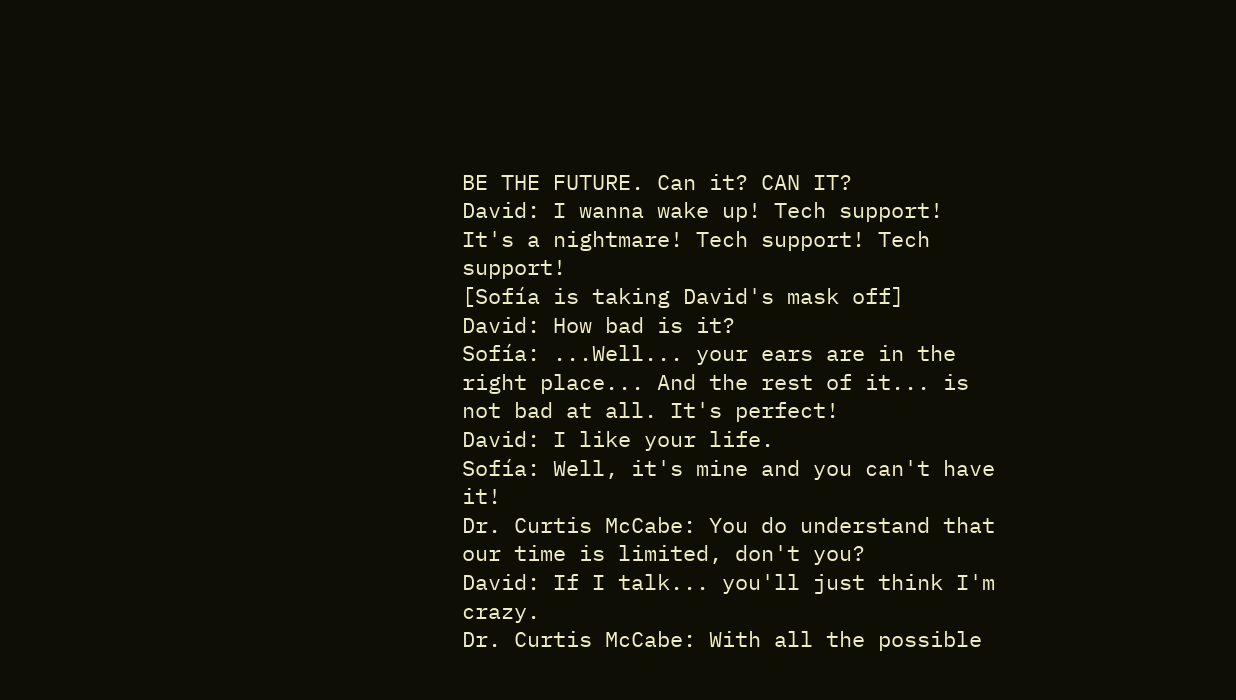BE THE FUTURE. Can it? CAN IT?
David: I wanna wake up! Tech support! It's a nightmare! Tech support! Tech support!
[Sofía is taking David's mask off]
David: How bad is it?
Sofía: ...Well... your ears are in the right place... And the rest of it... is not bad at all. It's perfect!
David: I like your life.
Sofía: Well, it's mine and you can't have it!
Dr. Curtis McCabe: You do understand that our time is limited, don't you?
David: If I talk... you'll just think I'm crazy.
Dr. Curtis McCabe: With all the possible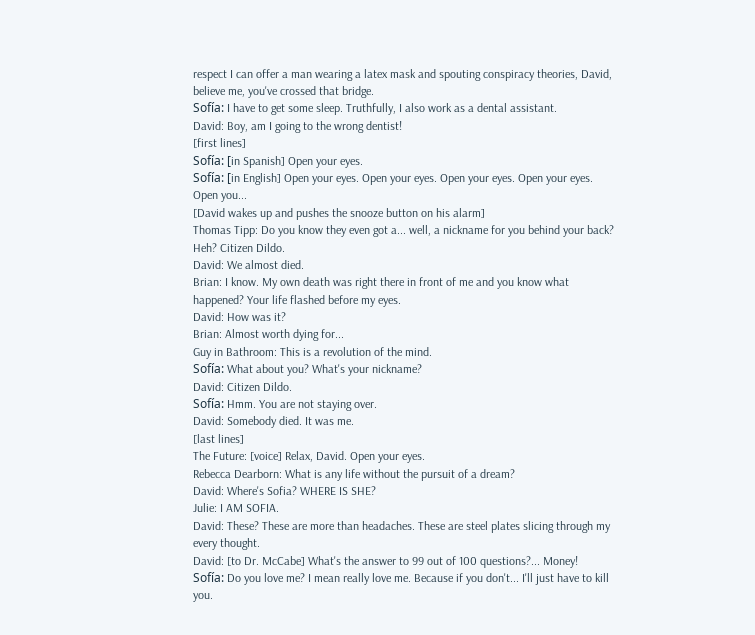respect I can offer a man wearing a latex mask and spouting conspiracy theories, David, believe me, you've crossed that bridge.
Sofía: I have to get some sleep. Truthfully, I also work as a dental assistant.
David: Boy, am I going to the wrong dentist!
[first lines]
Sofía: [in Spanish] Open your eyes.
Sofía: [in English] Open your eyes. Open your eyes. Open your eyes. Open your eyes. Open you...
[David wakes up and pushes the snooze button on his alarm]
Thomas Tipp: Do you know they even got a... well, a nickname for you behind your back? Heh? Citizen Dildo.
David: We almost died.
Brian: I know. My own death was right there in front of me and you know what happened? Your life flashed before my eyes.
David: How was it?
Brian: Almost worth dying for...
Guy in Bathroom: This is a revolution of the mind.
Sofía: What about you? What's your nickname?
David: Citizen Dildo.
Sofía: Hmm. You are not staying over.
David: Somebody died. It was me.
[last lines]
The Future: [voice] Relax, David. Open your eyes.
Rebecca Dearborn: What is any life without the pursuit of a dream?
David: Where's Sofia? WHERE IS SHE?
Julie: I AM SOFIA.
David: These? These are more than headaches. These are steel plates slicing through my every thought.
David: [to Dr. McCabe] What's the answer to 99 out of 100 questions?... Money!
Sofía: Do you love me? I mean really love me. Because if you don't... I'll just have to kill you.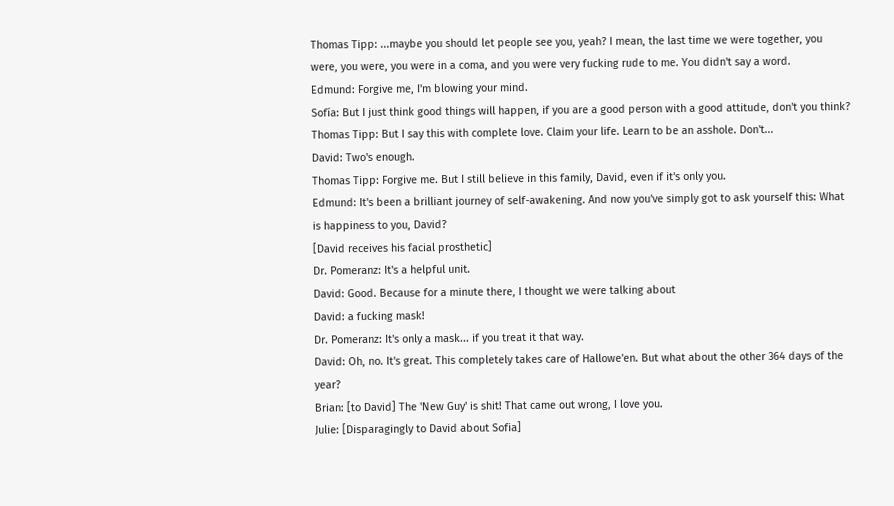Thomas Tipp: ...maybe you should let people see you, yeah? I mean, the last time we were together, you were, you were, you were in a coma, and you were very fucking rude to me. You didn't say a word.
Edmund: Forgive me, I'm blowing your mind.
Sofía: But I just think good things will happen, if you are a good person with a good attitude, don't you think?
Thomas Tipp: But I say this with complete love. Claim your life. Learn to be an asshole. Don't...
David: Two's enough.
Thomas Tipp: Forgive me. But I still believe in this family, David, even if it's only you.
Edmund: It's been a brilliant journey of self-awakening. And now you've simply got to ask yourself this: What is happiness to you, David?
[David receives his facial prosthetic]
Dr. Pomeranz: It's a helpful unit.
David: Good. Because for a minute there, I thought we were talking about
David: a fucking mask!
Dr. Pomeranz: It's only a mask... if you treat it that way.
David: Oh, no. It's great. This completely takes care of Hallowe'en. But what about the other 364 days of the year?
Brian: [to David] The 'New Guy' is shit! That came out wrong, I love you.
Julie: [Disparagingly to David about Sofia]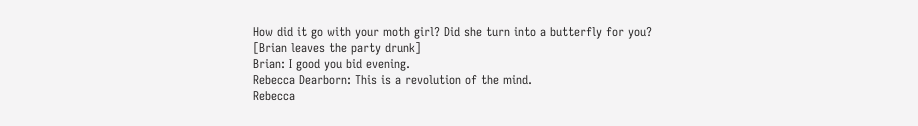How did it go with your moth girl? Did she turn into a butterfly for you?
[Brian leaves the party drunk]
Brian: I good you bid evening.
Rebecca Dearborn: This is a revolution of the mind.
Rebecca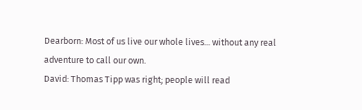Dearborn: Most of us live our whole lives... without any real adventure to call our own.
David: Thomas Tipp was right; people will read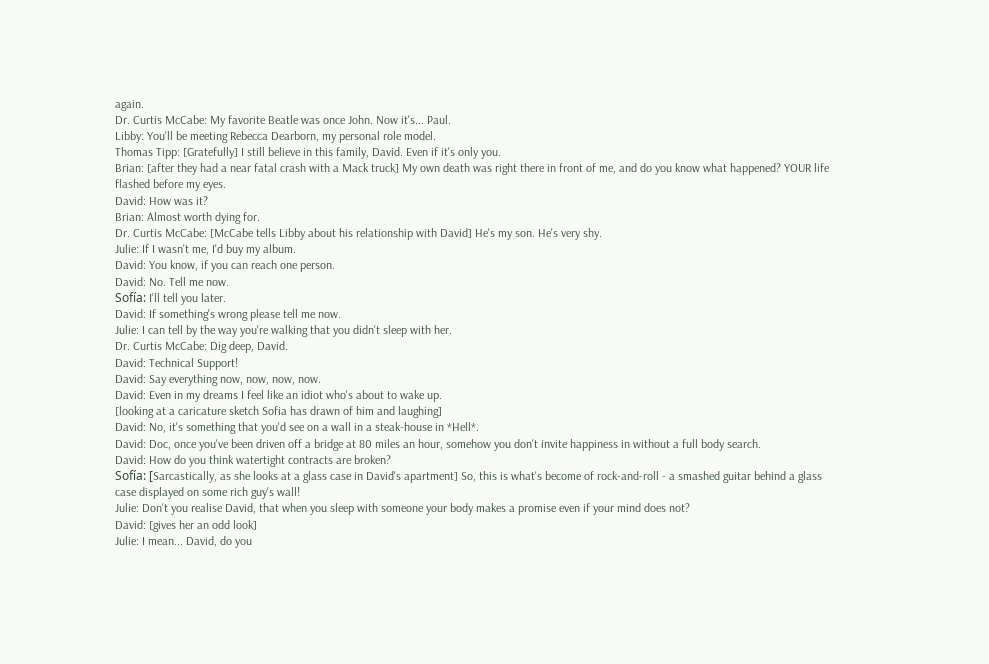again.
Dr. Curtis McCabe: My favorite Beatle was once John. Now it's... Paul.
Libby: You'll be meeting Rebecca Dearborn, my personal role model.
Thomas Tipp: [Gratefully] I still believe in this family, David. Even if it's only you.
Brian: [after they had a near fatal crash with a Mack truck] My own death was right there in front of me, and do you know what happened? YOUR life flashed before my eyes.
David: How was it?
Brian: Almost worth dying for.
Dr. Curtis McCabe: [McCabe tells Libby about his relationship with David] He's my son. He's very shy.
Julie: If I wasn't me, I'd buy my album.
David: You know, if you can reach one person.
David: No. Tell me now.
Sofía: I'll tell you later.
David: If something's wrong please tell me now.
Julie: I can tell by the way you're walking that you didn't sleep with her.
Dr. Curtis McCabe: Dig deep, David.
David: Technical Support!
David: Say everything now, now, now, now.
David: Even in my dreams I feel like an idiot who's about to wake up.
[looking at a caricature sketch Sofia has drawn of him and laughing]
David: No, it's something that you'd see on a wall in a steak-house in *Hell*.
David: Doc, once you've been driven off a bridge at 80 miles an hour, somehow you don't invite happiness in without a full body search.
David: How do you think watertight contracts are broken?
Sofía: [Sarcastically, as she looks at a glass case in David's apartment] So, this is what's become of rock-and-roll - a smashed guitar behind a glass case displayed on some rich guy's wall!
Julie: Don't you realise David, that when you sleep with someone your body makes a promise even if your mind does not?
David: [gives her an odd look]
Julie: I mean... David, do you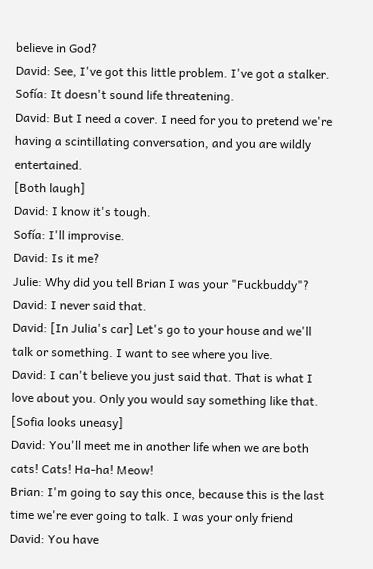believe in God?
David: See, I've got this little problem. I've got a stalker.
Sofía: It doesn't sound life threatening.
David: But I need a cover. I need for you to pretend we're having a scintillating conversation, and you are wildly entertained.
[Both laugh]
David: I know it's tough.
Sofía: I'll improvise.
David: Is it me?
Julie: Why did you tell Brian I was your "Fuckbuddy"?
David: I never said that.
David: [In Julia's car] Let's go to your house and we'll talk or something. I want to see where you live.
David: I can't believe you just said that. That is what I love about you. Only you would say something like that.
[Sofia looks uneasy]
David: You'll meet me in another life when we are both cats! Cats! Ha-ha! Meow!
Brian: I'm going to say this once, because this is the last time we're ever going to talk. I was your only friend
David: You have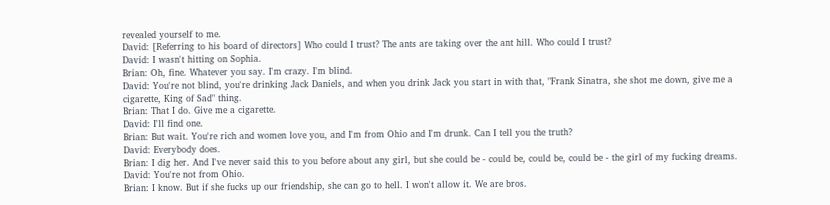revealed yourself to me.
David: [Referring to his board of directors] Who could I trust? The ants are taking over the ant hill. Who could I trust?
David: I wasn't hitting on Sophia.
Brian: Oh, fine. Whatever you say. I'm crazy. I'm blind.
David: You're not blind, you're drinking Jack Daniels, and when you drink Jack you start in with that, "Frank Sinatra, she shot me down, give me a cigarette, King of Sad" thing.
Brian: That I do. Give me a cigarette.
David: I'll find one.
Brian: But wait. You're rich and women love you, and I'm from Ohio and I'm drunk. Can I tell you the truth?
David: Everybody does.
Brian: I dig her. And I've never said this to you before about any girl, but she could be - could be, could be, could be - the girl of my fucking dreams.
David: You're not from Ohio.
Brian: I know. But if she fucks up our friendship, she can go to hell. I won't allow it. We are bros.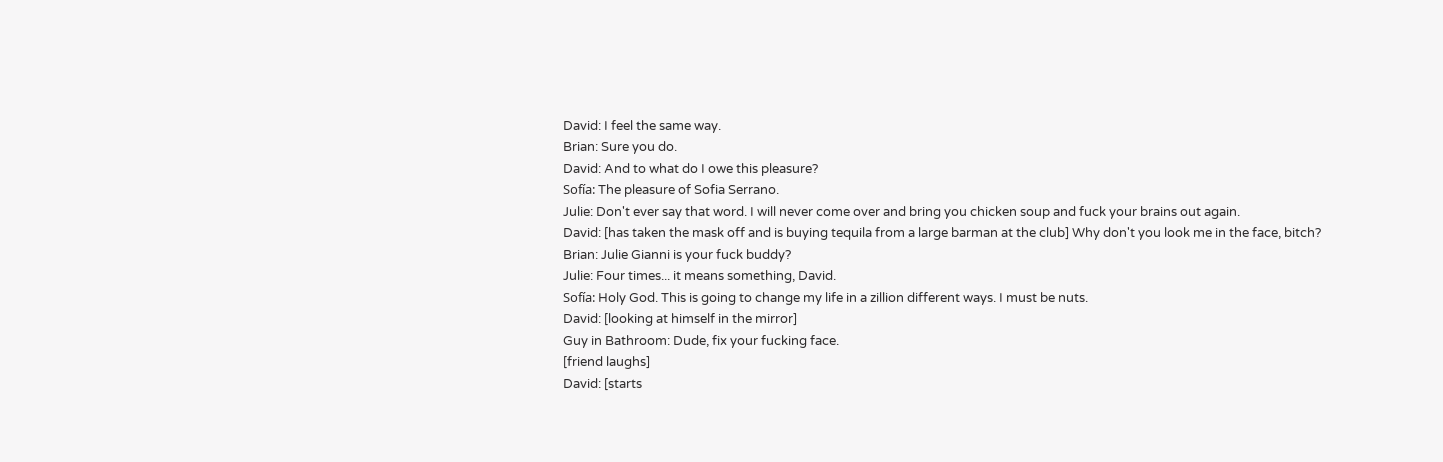David: I feel the same way.
Brian: Sure you do.
David: And to what do I owe this pleasure?
Sofía: The pleasure of Sofia Serrano.
Julie: Don't ever say that word. I will never come over and bring you chicken soup and fuck your brains out again.
David: [has taken the mask off and is buying tequila from a large barman at the club] Why don't you look me in the face, bitch?
Brian: Julie Gianni is your fuck buddy?
Julie: Four times... it means something, David.
Sofía: Holy God. This is going to change my life in a zillion different ways. I must be nuts.
David: [looking at himself in the mirror]
Guy in Bathroom: Dude, fix your fucking face.
[friend laughs]
David: [starts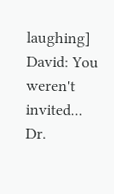laughing]
David: You weren't invited...
Dr.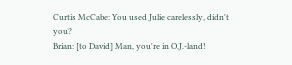Curtis McCabe: You used Julie carelessly, didn't you?
Brian: [to David] Man, you're in O.J.-land!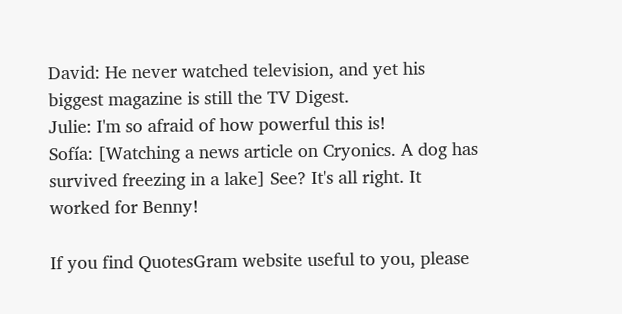David: He never watched television, and yet his biggest magazine is still the TV Digest.
Julie: I'm so afraid of how powerful this is!
Sofía: [Watching a news article on Cryonics. A dog has survived freezing in a lake] See? It's all right. It worked for Benny!

If you find QuotesGram website useful to you, please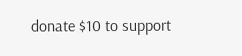donate $10 to support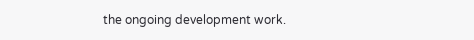the ongoing development work.